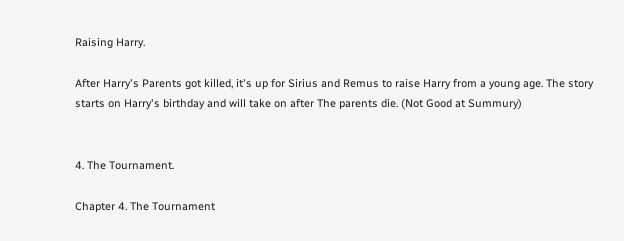Raising Harry.

After Harry's Parents got killed, it's up for Sirius and Remus to raise Harry from a young age. The story starts on Harry's birthday and will take on after The parents die. (Not Good at Summury)


4. The Tournament.

Chapter 4. The Tournament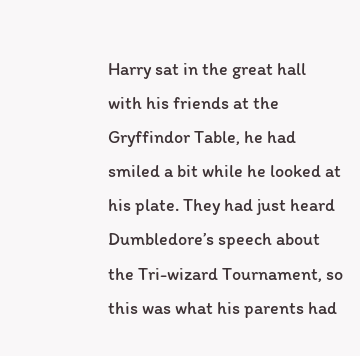Harry sat in the great hall with his friends at the Gryffindor Table, he had smiled a bit while he looked at his plate. They had just heard Dumbledore’s speech about the Tri-wizard Tournament, so this was what his parents had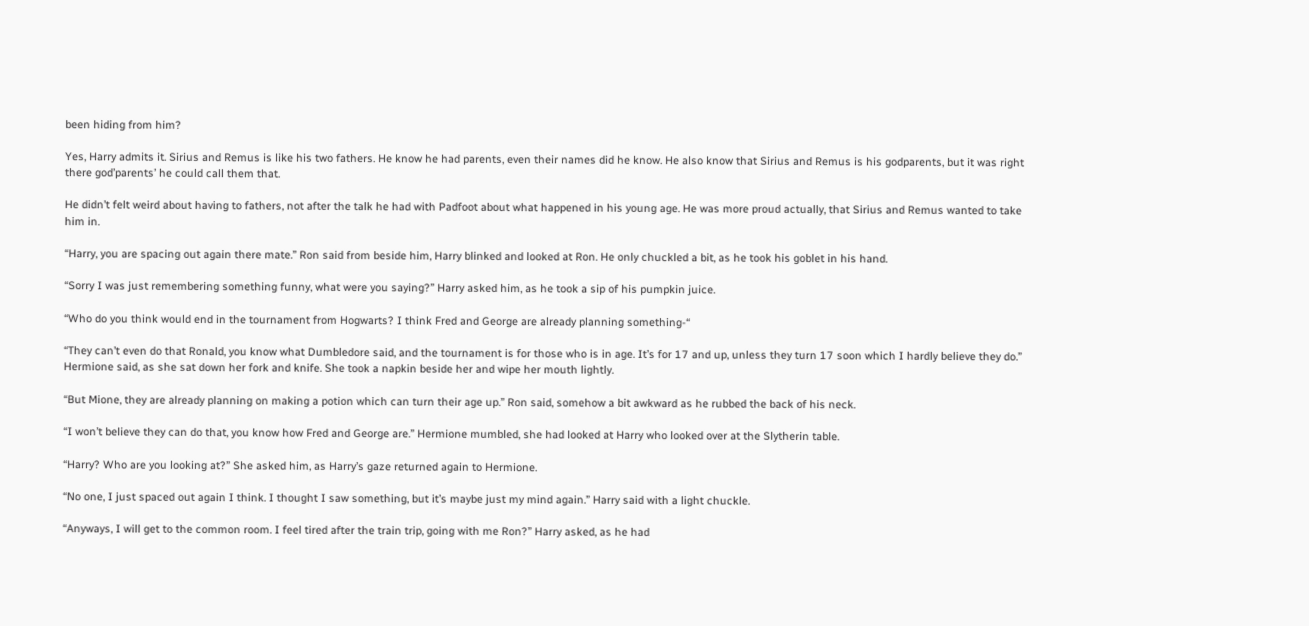been hiding from him?

Yes, Harry admits it. Sirius and Remus is like his two fathers. He know he had parents, even their names did he know. He also know that Sirius and Remus is his godparents, but it was right there god’parents’ he could call them that.

He didn’t felt weird about having to fathers, not after the talk he had with Padfoot about what happened in his young age. He was more proud actually, that Sirius and Remus wanted to take him in.

“Harry, you are spacing out again there mate.” Ron said from beside him, Harry blinked and looked at Ron. He only chuckled a bit, as he took his goblet in his hand.

“Sorry I was just remembering something funny, what were you saying?” Harry asked him, as he took a sip of his pumpkin juice.

“Who do you think would end in the tournament from Hogwarts? I think Fred and George are already planning something-“

“They can’t even do that Ronald, you know what Dumbledore said, and the tournament is for those who is in age. It’s for 17 and up, unless they turn 17 soon which I hardly believe they do.” Hermione said, as she sat down her fork and knife. She took a napkin beside her and wipe her mouth lightly.

“But Mione, they are already planning on making a potion which can turn their age up.” Ron said, somehow a bit awkward as he rubbed the back of his neck.

“I won’t believe they can do that, you know how Fred and George are.” Hermione mumbled, she had looked at Harry who looked over at the Slytherin table.

“Harry? Who are you looking at?” She asked him, as Harry’s gaze returned again to Hermione.

“No one, I just spaced out again I think. I thought I saw something, but it’s maybe just my mind again.” Harry said with a light chuckle.

“Anyways, I will get to the common room. I feel tired after the train trip, going with me Ron?” Harry asked, as he had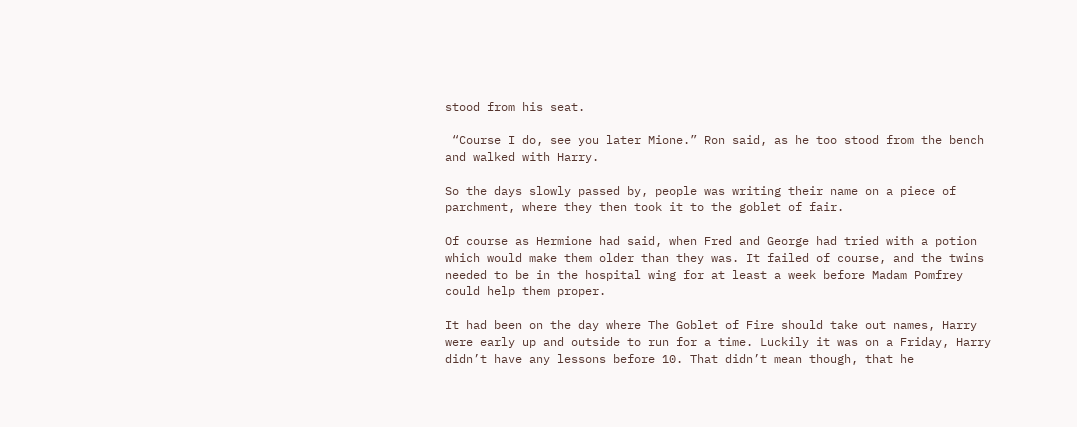stood from his seat.

 “Course I do, see you later Mione.” Ron said, as he too stood from the bench and walked with Harry.

So the days slowly passed by, people was writing their name on a piece of parchment, where they then took it to the goblet of fair.

Of course as Hermione had said, when Fred and George had tried with a potion which would make them older than they was. It failed of course, and the twins needed to be in the hospital wing for at least a week before Madam Pomfrey could help them proper.

It had been on the day where The Goblet of Fire should take out names, Harry were early up and outside to run for a time. Luckily it was on a Friday, Harry didn’t have any lessons before 10. That didn’t mean though, that he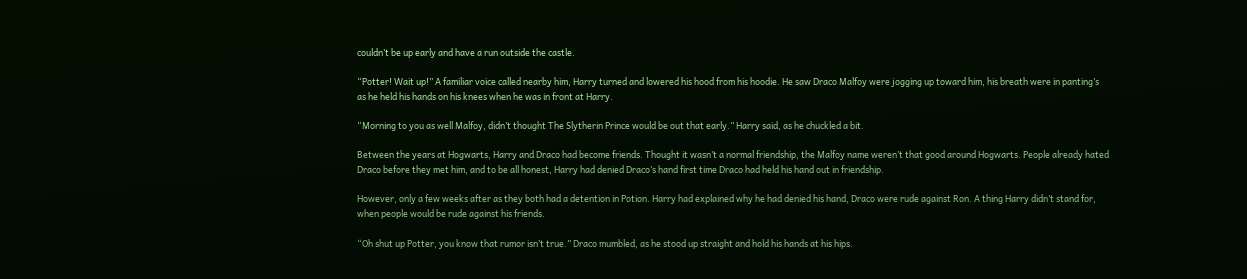couldn’t be up early and have a run outside the castle.

“Potter! Wait up!” A familiar voice called nearby him, Harry turned and lowered his hood from his hoodie. He saw Draco Malfoy were jogging up toward him, his breath were in panting’s as he held his hands on his knees when he was in front at Harry.

“Morning to you as well Malfoy, didn’t thought The Slytherin Prince would be out that early.” Harry said, as he chuckled a bit.

Between the years at Hogwarts, Harry and Draco had become friends. Thought it wasn’t a normal friendship, the Malfoy name weren’t that good around Hogwarts. People already hated Draco before they met him, and to be all honest, Harry had denied Draco’s hand first time Draco had held his hand out in friendship.

However, only a few weeks after as they both had a detention in Potion. Harry had explained why he had denied his hand, Draco were rude against Ron. A thing Harry didn’t stand for, when people would be rude against his friends.

“Oh shut up Potter, you know that rumor isn’t true.” Draco mumbled, as he stood up straight and hold his hands at his hips.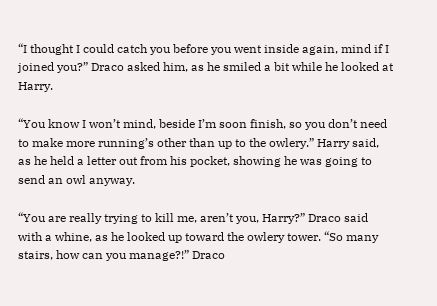“I thought I could catch you before you went inside again, mind if I joined you?” Draco asked him, as he smiled a bit while he looked at Harry.

“You know I won’t mind, beside I’m soon finish, so you don’t need to make more running’s other than up to the owlery.” Harry said, as he held a letter out from his pocket, showing he was going to send an owl anyway.

“You are really trying to kill me, aren’t you, Harry?” Draco said with a whine, as he looked up toward the owlery tower. “So many stairs, how can you manage?!” Draco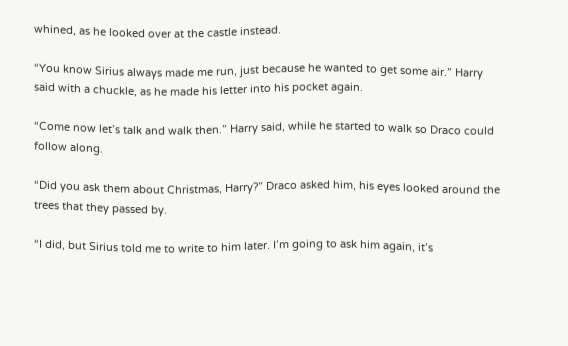whined, as he looked over at the castle instead.

“You know Sirius always made me run, just because he wanted to get some air.” Harry said with a chuckle, as he made his letter into his pocket again.

“Come now let’s talk and walk then.” Harry said, while he started to walk so Draco could follow along.

“Did you ask them about Christmas, Harry?” Draco asked him, his eyes looked around the trees that they passed by.

“I did, but Sirius told me to write to him later. I’m going to ask him again, it’s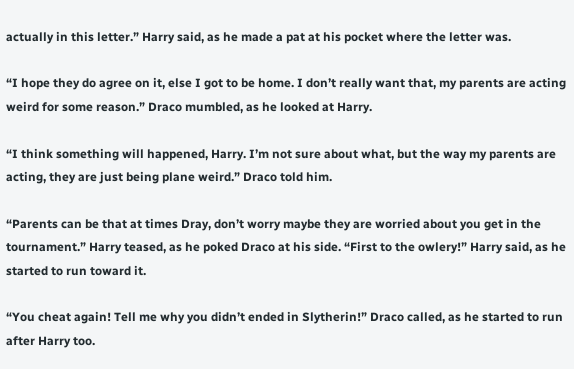actually in this letter.” Harry said, as he made a pat at his pocket where the letter was.

“I hope they do agree on it, else I got to be home. I don’t really want that, my parents are acting weird for some reason.” Draco mumbled, as he looked at Harry.

“I think something will happened, Harry. I’m not sure about what, but the way my parents are acting, they are just being plane weird.” Draco told him.

“Parents can be that at times Dray, don’t worry maybe they are worried about you get in the tournament.” Harry teased, as he poked Draco at his side. “First to the owlery!” Harry said, as he started to run toward it.

“You cheat again! Tell me why you didn’t ended in Slytherin!” Draco called, as he started to run after Harry too.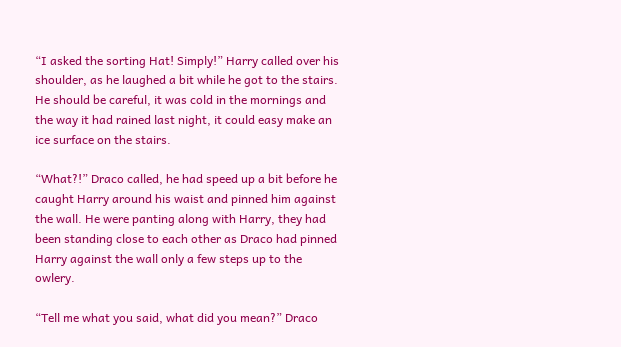“I asked the sorting Hat! Simply!” Harry called over his shoulder, as he laughed a bit while he got to the stairs. He should be careful, it was cold in the mornings and the way it had rained last night, it could easy make an ice surface on the stairs.

“What?!” Draco called, he had speed up a bit before he caught Harry around his waist and pinned him against the wall. He were panting along with Harry, they had been standing close to each other as Draco had pinned Harry against the wall only a few steps up to the owlery.

“Tell me what you said, what did you mean?” Draco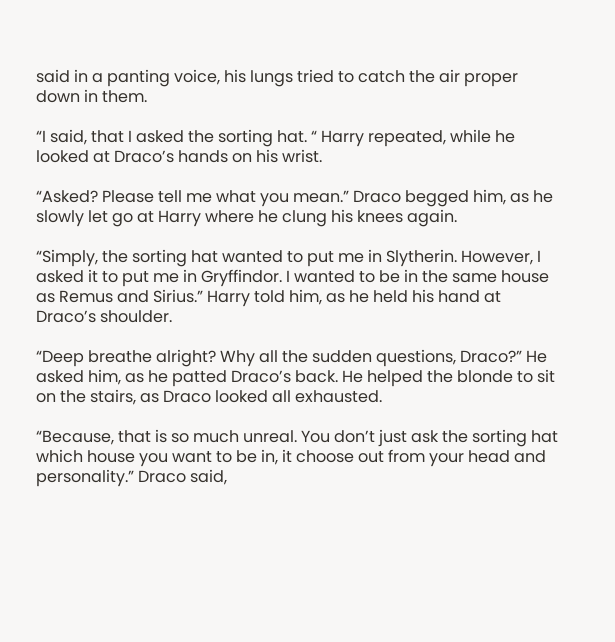said in a panting voice, his lungs tried to catch the air proper down in them.

“I said, that I asked the sorting hat. “ Harry repeated, while he looked at Draco’s hands on his wrist.

“Asked? Please tell me what you mean.” Draco begged him, as he slowly let go at Harry where he clung his knees again.

“Simply, the sorting hat wanted to put me in Slytherin. However, I asked it to put me in Gryffindor. I wanted to be in the same house as Remus and Sirius.” Harry told him, as he held his hand at Draco’s shoulder.

“Deep breathe alright? Why all the sudden questions, Draco?” He asked him, as he patted Draco’s back. He helped the blonde to sit on the stairs, as Draco looked all exhausted.

“Because, that is so much unreal. You don’t just ask the sorting hat which house you want to be in, it choose out from your head and personality.” Draco said,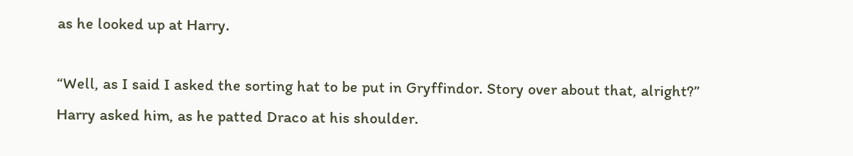as he looked up at Harry.

“Well, as I said I asked the sorting hat to be put in Gryffindor. Story over about that, alright?” Harry asked him, as he patted Draco at his shoulder.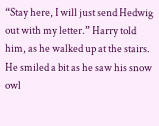“Stay here, I will just send Hedwig out with my letter.” Harry told him, as he walked up at the stairs. He smiled a bit as he saw his snow owl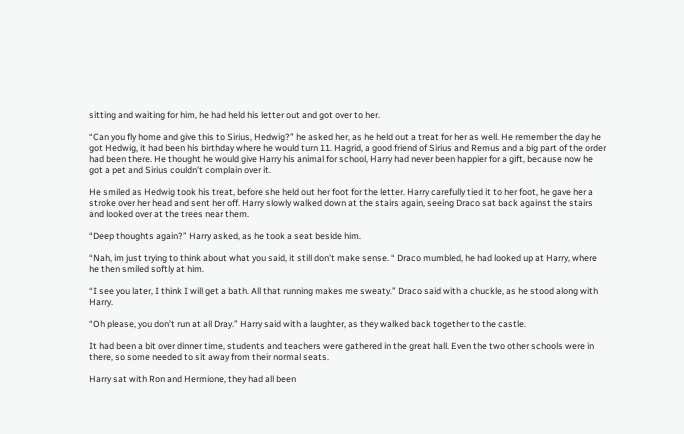sitting and waiting for him, he had held his letter out and got over to her.

“Can you fly home and give this to Sirius, Hedwig?” he asked her, as he held out a treat for her as well. He remember the day he got Hedwig, it had been his birthday where he would turn 11. Hagrid, a good friend of Sirius and Remus and a big part of the order had been there. He thought he would give Harry his animal for school, Harry had never been happier for a gift, because now he got a pet and Sirius couldn’t complain over it.

He smiled as Hedwig took his treat, before she held out her foot for the letter. Harry carefully tied it to her foot, he gave her a stroke over her head and sent her off. Harry slowly walked down at the stairs again, seeing Draco sat back against the stairs and looked over at the trees near them.

“Deep thoughts again?” Harry asked, as he took a seat beside him.

“Nah, im just trying to think about what you said, it still don’t make sense. “ Draco mumbled, he had looked up at Harry, where he then smiled softly at him.

“I see you later, I think I will get a bath. All that running makes me sweaty.” Draco said with a chuckle, as he stood along with Harry.

“Oh please, you don’t run at all Dray.” Harry said with a laughter, as they walked back together to the castle.

It had been a bit over dinner time, students and teachers were gathered in the great hall. Even the two other schools were in there, so some needed to sit away from their normal seats.

Harry sat with Ron and Hermione, they had all been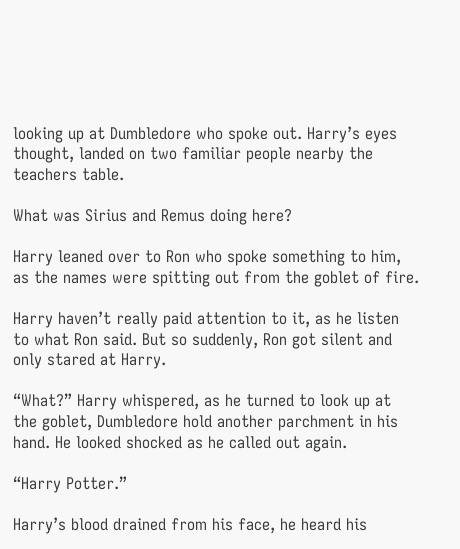looking up at Dumbledore who spoke out. Harry’s eyes thought, landed on two familiar people nearby the teachers table.

What was Sirius and Remus doing here?

Harry leaned over to Ron who spoke something to him, as the names were spitting out from the goblet of fire.

Harry haven’t really paid attention to it, as he listen to what Ron said. But so suddenly, Ron got silent and only stared at Harry.

“What?” Harry whispered, as he turned to look up at the goblet, Dumbledore hold another parchment in his hand. He looked shocked as he called out again.

“Harry Potter.”

Harry’s blood drained from his face, he heard his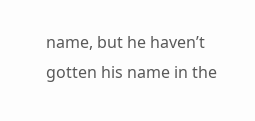name, but he haven’t gotten his name in the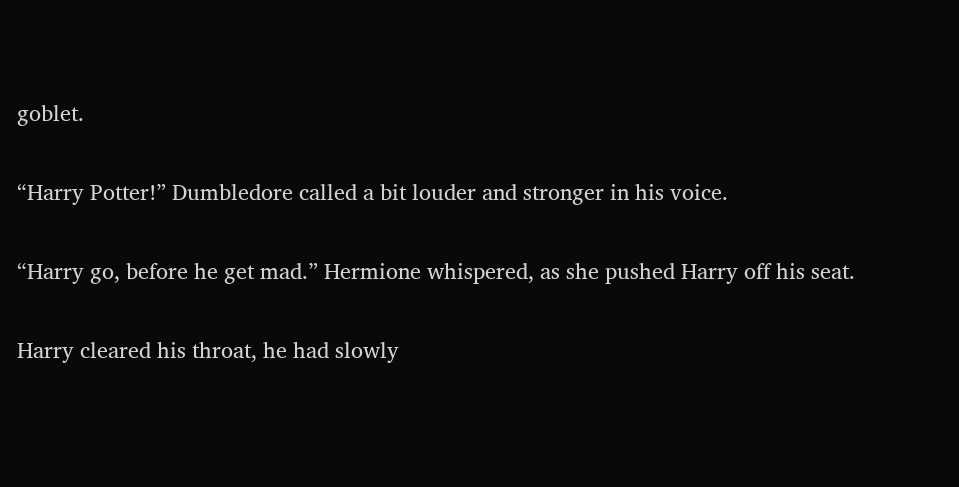goblet.

“Harry Potter!” Dumbledore called a bit louder and stronger in his voice.

“Harry go, before he get mad.” Hermione whispered, as she pushed Harry off his seat.

Harry cleared his throat, he had slowly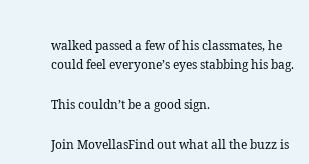walked passed a few of his classmates, he could feel everyone’s eyes stabbing his bag.

This couldn’t be a good sign.

Join MovellasFind out what all the buzz is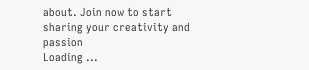about. Join now to start sharing your creativity and passion
Loading ...